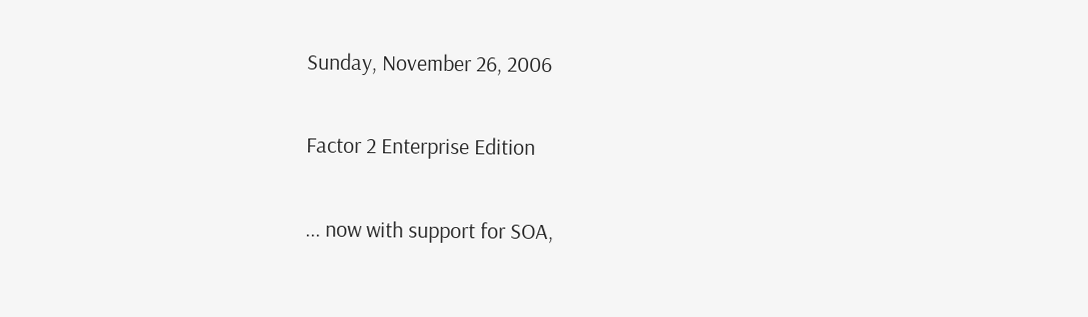Sunday, November 26, 2006

Factor 2 Enterprise Edition

... now with support for SOA,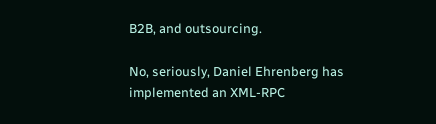B2B, and outsourcing.

No, seriously, Daniel Ehrenberg has implemented an XML-RPC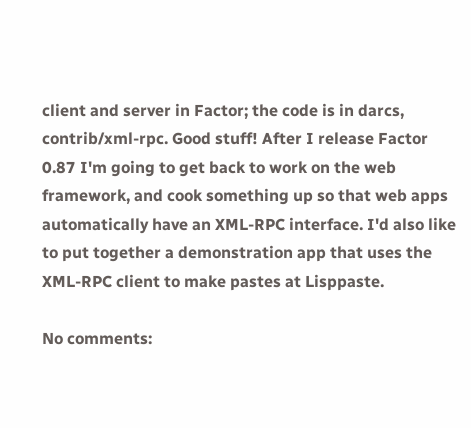client and server in Factor; the code is in darcs, contrib/xml-rpc. Good stuff! After I release Factor 0.87 I'm going to get back to work on the web framework, and cook something up so that web apps automatically have an XML-RPC interface. I'd also like to put together a demonstration app that uses the XML-RPC client to make pastes at Lisppaste.

No comments: